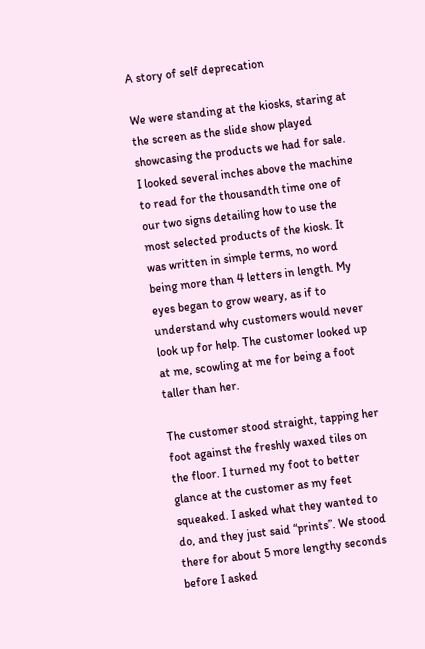A story of self deprecation

We were standing at the kiosks, staring at the screen as the slide show played showcasing the products we had for sale. I looked several inches above the machine to read for the thousandth time one of our two signs detailing how to use the most selected products of the kiosk. It was written in simple terms, no word being more than 4 letters in length. My eyes began to grow weary, as if to understand why customers would never look up for help. The customer looked up at me, scowling at me for being a foot taller than her.

The customer stood straight, tapping her foot against the freshly waxed tiles on the floor. I turned my foot to better glance at the customer as my feet squeaked. I asked what they wanted to do, and they just said “prints”. We stood there for about 5 more lengthy seconds before I asked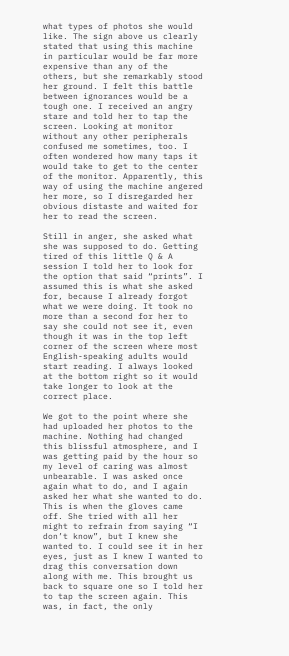what types of photos she would like. The sign above us clearly stated that using this machine in particular would be far more expensive than any of the others, but she remarkably stood her ground. I felt this battle between ignorances would be a tough one. I received an angry stare and told her to tap the screen. Looking at monitor without any other peripherals confused me sometimes, too. I often wondered how many taps it would take to get to the center of the monitor. Apparently, this way of using the machine angered her more, so I disregarded her obvious distaste and waited for her to read the screen.

Still in anger, she asked what she was supposed to do. Getting tired of this little Q & A session I told her to look for the option that said “prints”. I assumed this is what she asked for, because I already forgot what we were doing. It took no more than a second for her to say she could not see it, even though it was in the top left corner of the screen where most English-speaking adults would start reading. I always looked at the bottom right so it would take longer to look at the correct place.

We got to the point where she had uploaded her photos to the machine. Nothing had changed this blissful atmosphere, and I was getting paid by the hour so my level of caring was almost unbearable. I was asked once again what to do, and I again asked her what she wanted to do. This is when the gloves came off. She tried with all her might to refrain from saying “I don’t know”, but I knew she wanted to. I could see it in her eyes, just as I knew I wanted to drag this conversation down along with me. This brought us back to square one so I told her to tap the screen again. This was, in fact, the only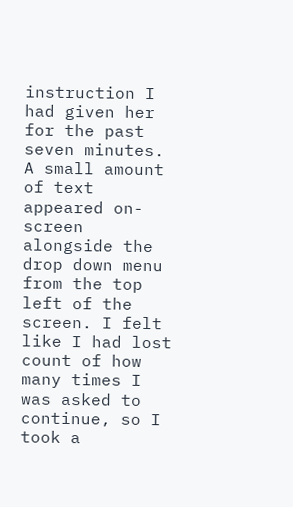instruction I had given her for the past seven minutes. A small amount of text appeared on-screen alongside the drop down menu from the top left of the screen. I felt like I had lost count of how many times I was asked to continue, so I took a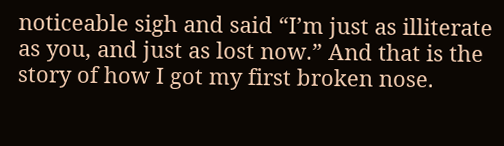noticeable sigh and said “I’m just as illiterate as you, and just as lost now.” And that is the story of how I got my first broken nose.